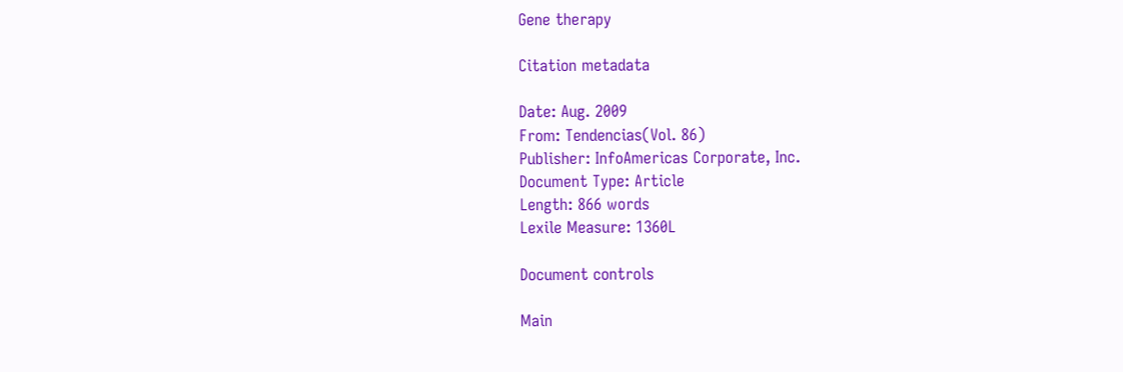Gene therapy

Citation metadata

Date: Aug. 2009
From: Tendencias(Vol. 86)
Publisher: InfoAmericas Corporate, Inc.
Document Type: Article
Length: 866 words
Lexile Measure: 1360L

Document controls

Main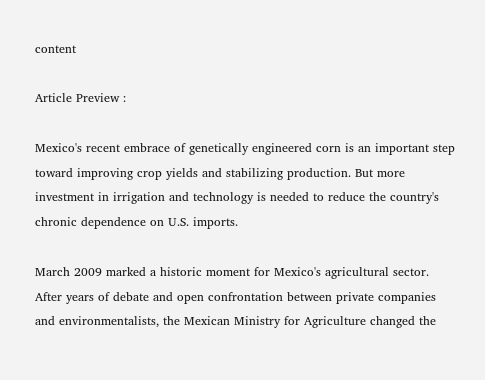content

Article Preview :

Mexico's recent embrace of genetically engineered corn is an important step toward improving crop yields and stabilizing production. But more investment in irrigation and technology is needed to reduce the country's chronic dependence on U.S. imports.

March 2009 marked a historic moment for Mexico's agricultural sector. After years of debate and open confrontation between private companies and environmentalists, the Mexican Ministry for Agriculture changed the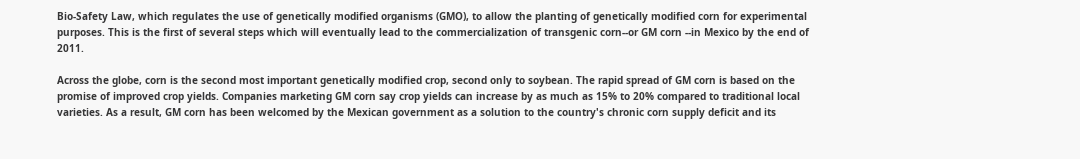Bio-Safety Law, which regulates the use of genetically modified organisms (GMO), to allow the planting of genetically modified corn for experimental purposes. This is the first of several steps which will eventually lead to the commercialization of transgenic corn--or GM corn --in Mexico by the end of 2011.

Across the globe, corn is the second most important genetically modified crop, second only to soybean. The rapid spread of GM corn is based on the promise of improved crop yields. Companies marketing GM corn say crop yields can increase by as much as 15% to 20% compared to traditional local varieties. As a result, GM corn has been welcomed by the Mexican government as a solution to the country's chronic corn supply deficit and its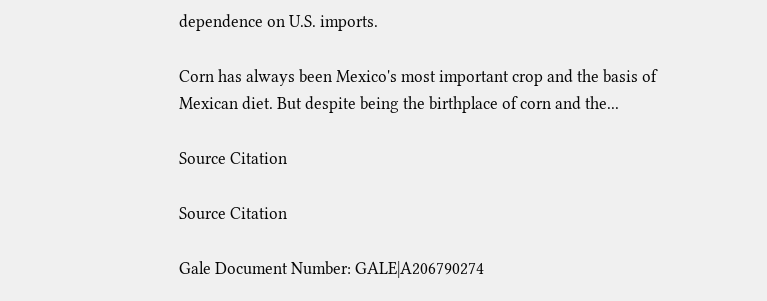dependence on U.S. imports.

Corn has always been Mexico's most important crop and the basis of Mexican diet. But despite being the birthplace of corn and the...

Source Citation

Source Citation

Gale Document Number: GALE|A206790274